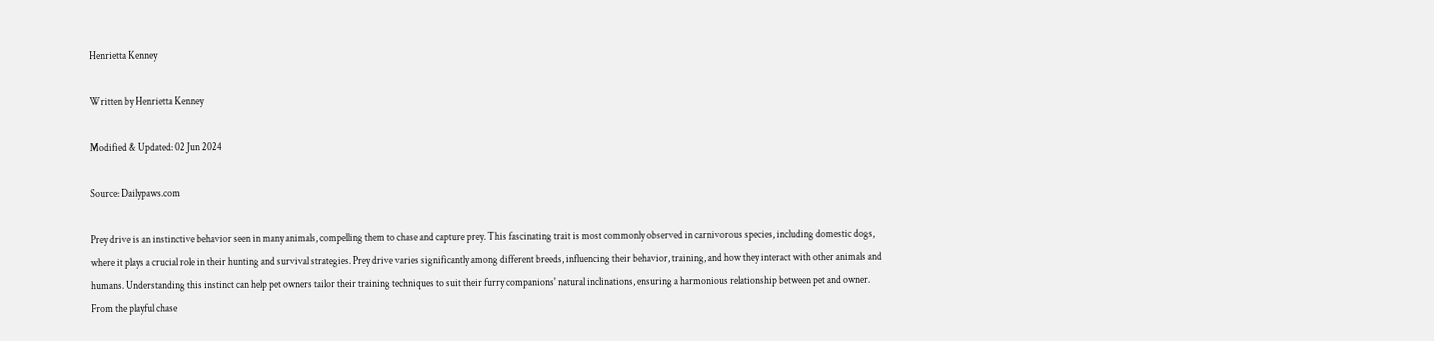Henrietta Kenney

Written by Henrietta Kenney

Modified & Updated: 02 Jun 2024

Source: Dailypaws.com

Prey drive is an instinctive behavior seen in many animals, compelling them to chase and capture prey. This fascinating trait is most commonly observed in carnivorous species, including domestic dogs, where it plays a crucial role in their hunting and survival strategies. Prey drive varies significantly among different breeds, influencing their behavior, training, and how they interact with other animals and humans. Understanding this instinct can help pet owners tailor their training techniques to suit their furry companions' natural inclinations, ensuring a harmonious relationship between pet and owner. From the playful chase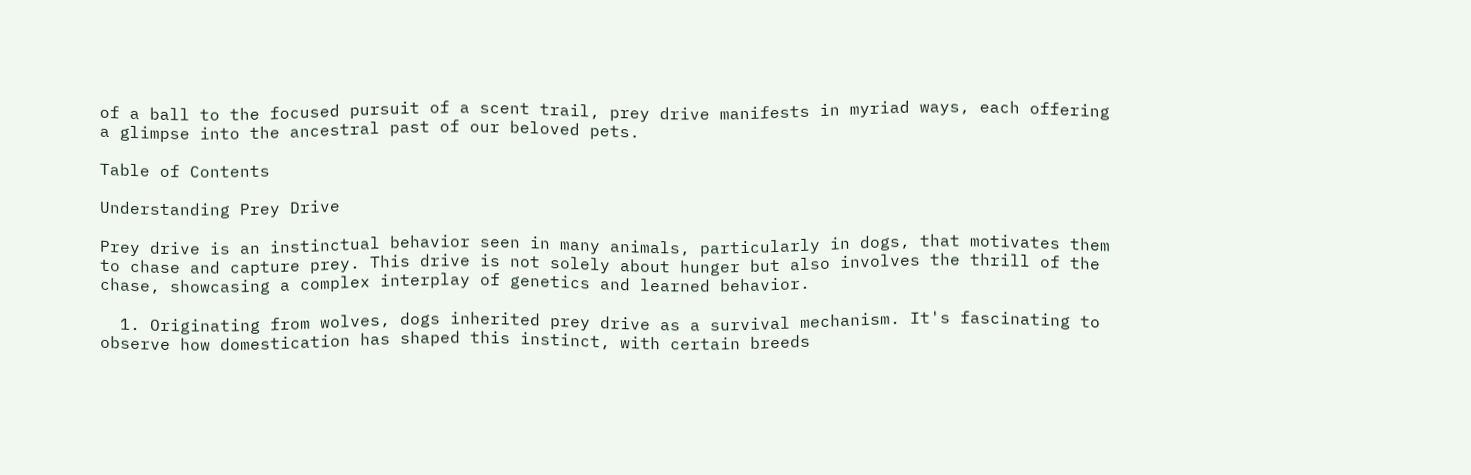of a ball to the focused pursuit of a scent trail, prey drive manifests in myriad ways, each offering a glimpse into the ancestral past of our beloved pets.

Table of Contents

Understanding Prey Drive

Prey drive is an instinctual behavior seen in many animals, particularly in dogs, that motivates them to chase and capture prey. This drive is not solely about hunger but also involves the thrill of the chase, showcasing a complex interplay of genetics and learned behavior.

  1. Originating from wolves, dogs inherited prey drive as a survival mechanism. It's fascinating to observe how domestication has shaped this instinct, with certain breeds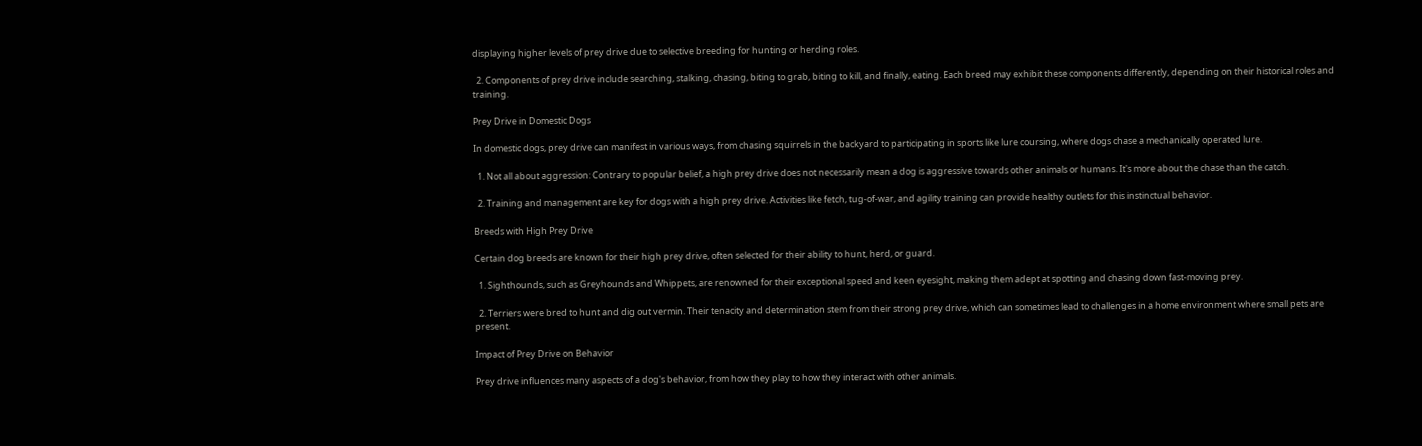displaying higher levels of prey drive due to selective breeding for hunting or herding roles.

  2. Components of prey drive include searching, stalking, chasing, biting to grab, biting to kill, and finally, eating. Each breed may exhibit these components differently, depending on their historical roles and training.

Prey Drive in Domestic Dogs

In domestic dogs, prey drive can manifest in various ways, from chasing squirrels in the backyard to participating in sports like lure coursing, where dogs chase a mechanically operated lure.

  1. Not all about aggression: Contrary to popular belief, a high prey drive does not necessarily mean a dog is aggressive towards other animals or humans. It's more about the chase than the catch.

  2. Training and management are key for dogs with a high prey drive. Activities like fetch, tug-of-war, and agility training can provide healthy outlets for this instinctual behavior.

Breeds with High Prey Drive

Certain dog breeds are known for their high prey drive, often selected for their ability to hunt, herd, or guard.

  1. Sighthounds, such as Greyhounds and Whippets, are renowned for their exceptional speed and keen eyesight, making them adept at spotting and chasing down fast-moving prey.

  2. Terriers were bred to hunt and dig out vermin. Their tenacity and determination stem from their strong prey drive, which can sometimes lead to challenges in a home environment where small pets are present.

Impact of Prey Drive on Behavior

Prey drive influences many aspects of a dog's behavior, from how they play to how they interact with other animals.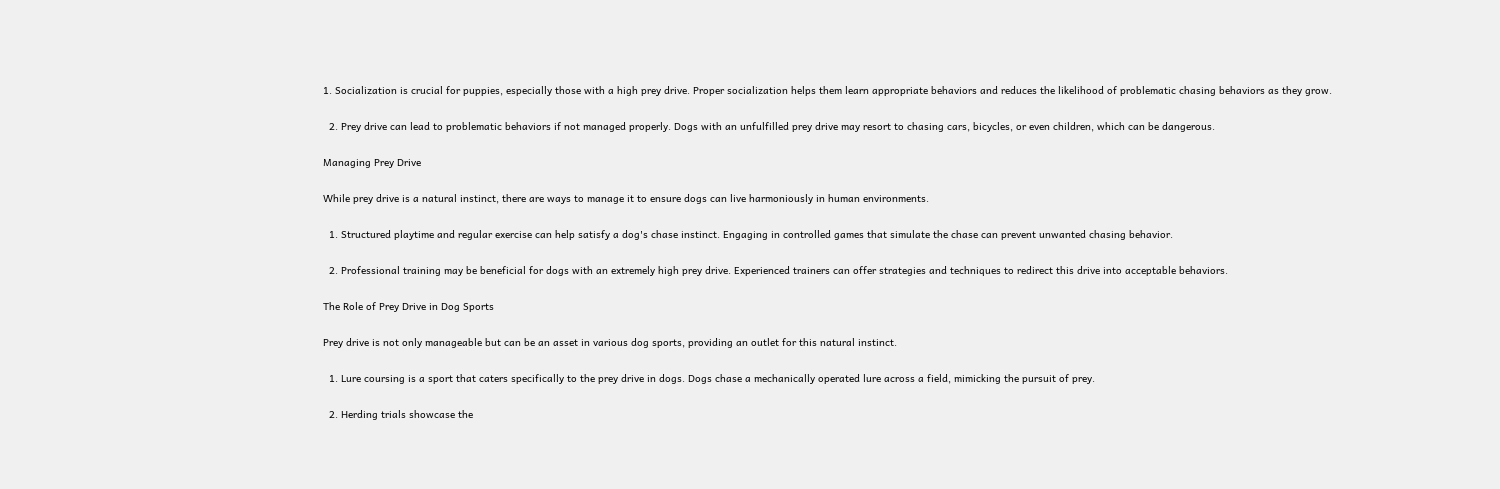1. Socialization is crucial for puppies, especially those with a high prey drive. Proper socialization helps them learn appropriate behaviors and reduces the likelihood of problematic chasing behaviors as they grow.

  2. Prey drive can lead to problematic behaviors if not managed properly. Dogs with an unfulfilled prey drive may resort to chasing cars, bicycles, or even children, which can be dangerous.

Managing Prey Drive

While prey drive is a natural instinct, there are ways to manage it to ensure dogs can live harmoniously in human environments.

  1. Structured playtime and regular exercise can help satisfy a dog's chase instinct. Engaging in controlled games that simulate the chase can prevent unwanted chasing behavior.

  2. Professional training may be beneficial for dogs with an extremely high prey drive. Experienced trainers can offer strategies and techniques to redirect this drive into acceptable behaviors.

The Role of Prey Drive in Dog Sports

Prey drive is not only manageable but can be an asset in various dog sports, providing an outlet for this natural instinct.

  1. Lure coursing is a sport that caters specifically to the prey drive in dogs. Dogs chase a mechanically operated lure across a field, mimicking the pursuit of prey.

  2. Herding trials showcase the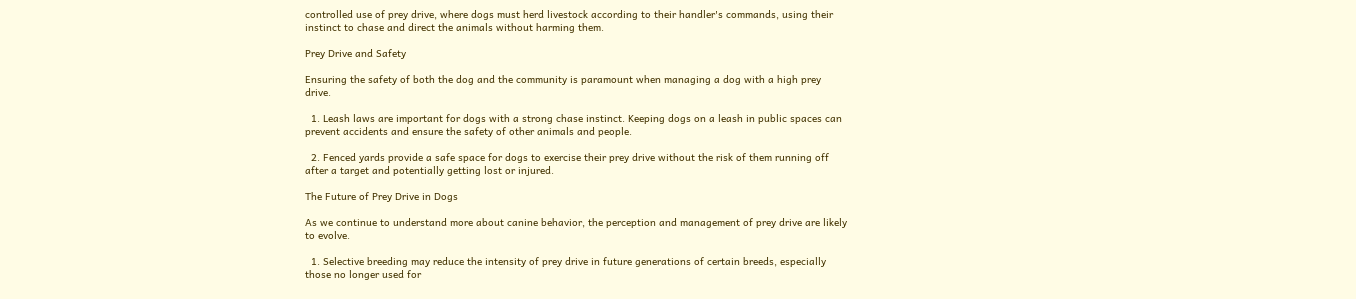controlled use of prey drive, where dogs must herd livestock according to their handler's commands, using their instinct to chase and direct the animals without harming them.

Prey Drive and Safety

Ensuring the safety of both the dog and the community is paramount when managing a dog with a high prey drive.

  1. Leash laws are important for dogs with a strong chase instinct. Keeping dogs on a leash in public spaces can prevent accidents and ensure the safety of other animals and people.

  2. Fenced yards provide a safe space for dogs to exercise their prey drive without the risk of them running off after a target and potentially getting lost or injured.

The Future of Prey Drive in Dogs

As we continue to understand more about canine behavior, the perception and management of prey drive are likely to evolve.

  1. Selective breeding may reduce the intensity of prey drive in future generations of certain breeds, especially those no longer used for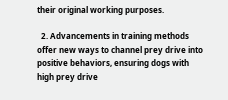their original working purposes.

  2. Advancements in training methods offer new ways to channel prey drive into positive behaviors, ensuring dogs with high prey drive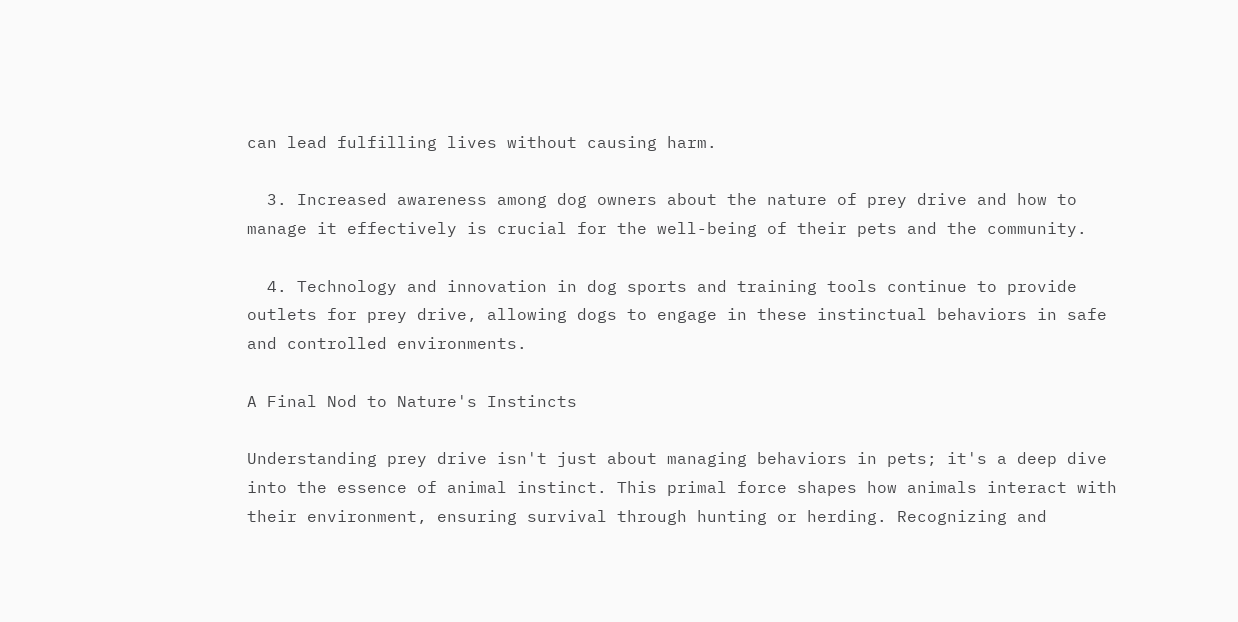can lead fulfilling lives without causing harm.

  3. Increased awareness among dog owners about the nature of prey drive and how to manage it effectively is crucial for the well-being of their pets and the community.

  4. Technology and innovation in dog sports and training tools continue to provide outlets for prey drive, allowing dogs to engage in these instinctual behaviors in safe and controlled environments.

A Final Nod to Nature's Instincts

Understanding prey drive isn't just about managing behaviors in pets; it's a deep dive into the essence of animal instinct. This primal force shapes how animals interact with their environment, ensuring survival through hunting or herding. Recognizing and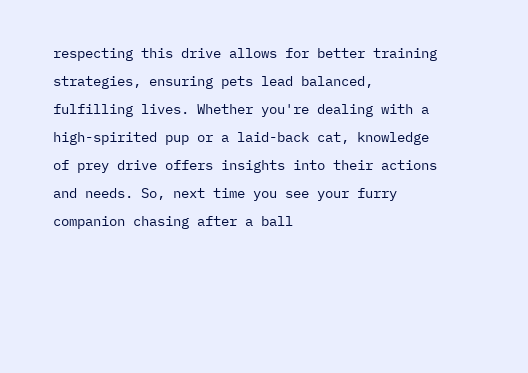respecting this drive allows for better training strategies, ensuring pets lead balanced, fulfilling lives. Whether you're dealing with a high-spirited pup or a laid-back cat, knowledge of prey drive offers insights into their actions and needs. So, next time you see your furry companion chasing after a ball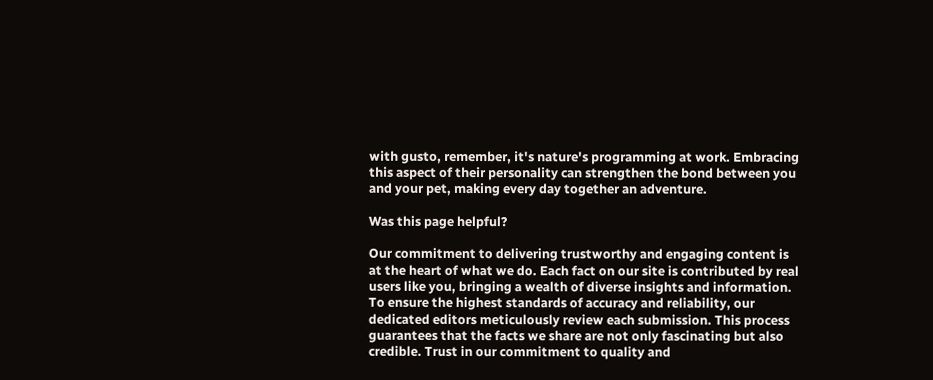with gusto, remember, it's nature's programming at work. Embracing this aspect of their personality can strengthen the bond between you and your pet, making every day together an adventure.

Was this page helpful?

Our commitment to delivering trustworthy and engaging content is at the heart of what we do. Each fact on our site is contributed by real users like you, bringing a wealth of diverse insights and information. To ensure the highest standards of accuracy and reliability, our dedicated editors meticulously review each submission. This process guarantees that the facts we share are not only fascinating but also credible. Trust in our commitment to quality and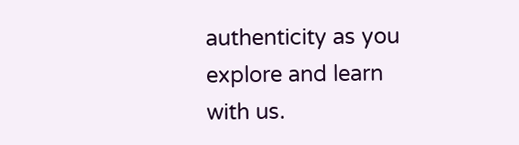authenticity as you explore and learn with us.